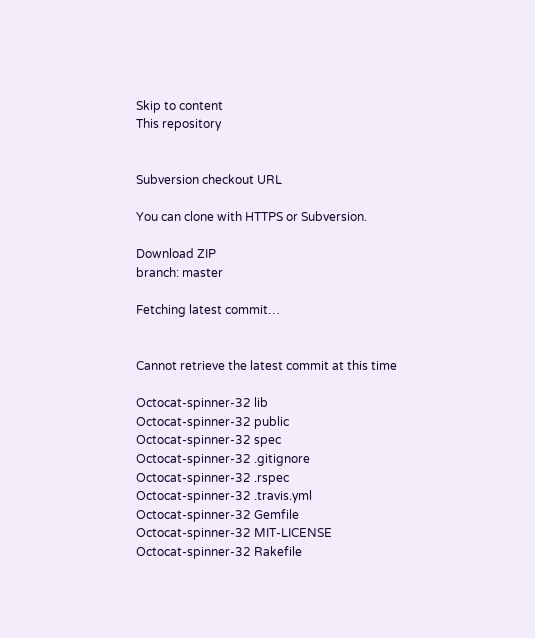Skip to content
This repository


Subversion checkout URL

You can clone with HTTPS or Subversion.

Download ZIP
branch: master

Fetching latest commit…


Cannot retrieve the latest commit at this time

Octocat-spinner-32 lib
Octocat-spinner-32 public
Octocat-spinner-32 spec
Octocat-spinner-32 .gitignore
Octocat-spinner-32 .rspec
Octocat-spinner-32 .travis.yml
Octocat-spinner-32 Gemfile
Octocat-spinner-32 MIT-LICENSE
Octocat-spinner-32 Rakefile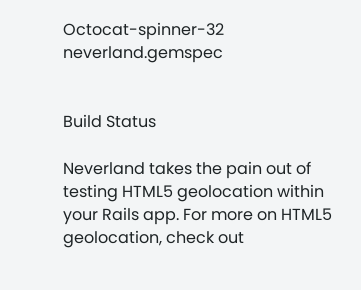Octocat-spinner-32 neverland.gemspec


Build Status

Neverland takes the pain out of testing HTML5 geolocation within your Rails app. For more on HTML5 geolocation, check out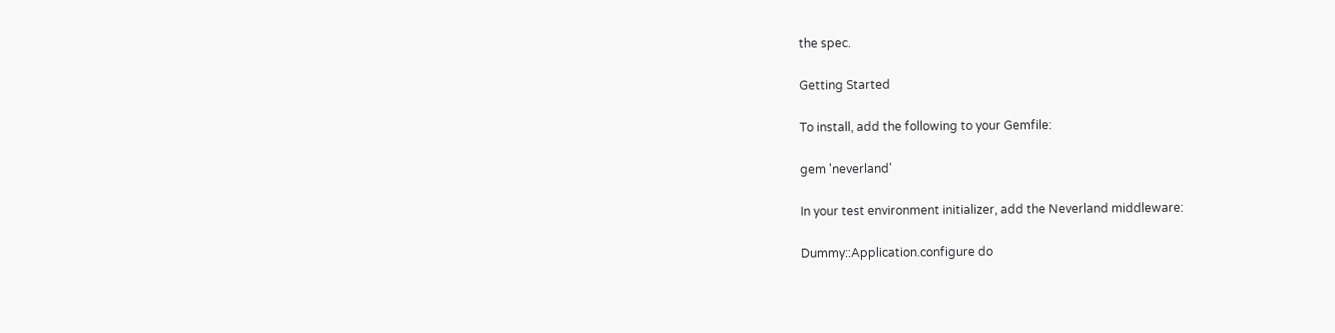the spec.

Getting Started

To install, add the following to your Gemfile:

gem 'neverland'

In your test environment initializer, add the Neverland middleware:

Dummy::Application.configure do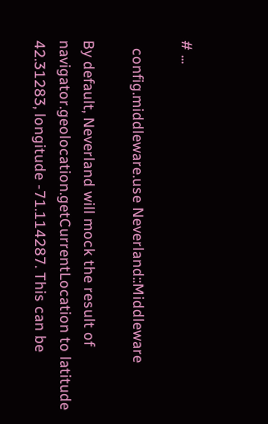# ...

  config.middleware.use Neverland::Middleware

By default, Neverland will mock the result of navigator.geolocation.getCurrentLocation to latitude 42.31283, longitude -71.114287. This can be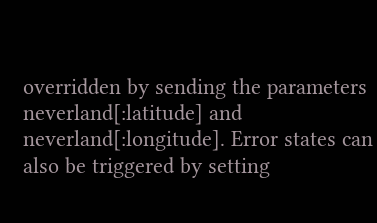overridden by sending the parameters neverland[:latitude] and neverland[:longitude]. Error states can also be triggered by setting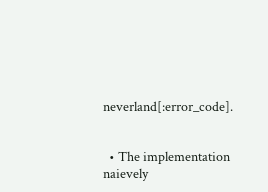neverland[:error_code].


  • The implementation naievely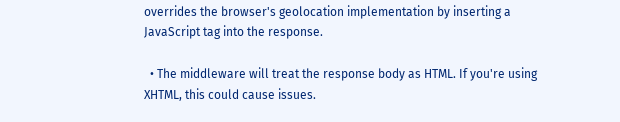overrides the browser's geolocation implementation by inserting a JavaScript tag into the response.

  • The middleware will treat the response body as HTML. If you're using XHTML, this could cause issues.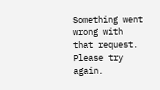Something went wrong with that request. Please try again.